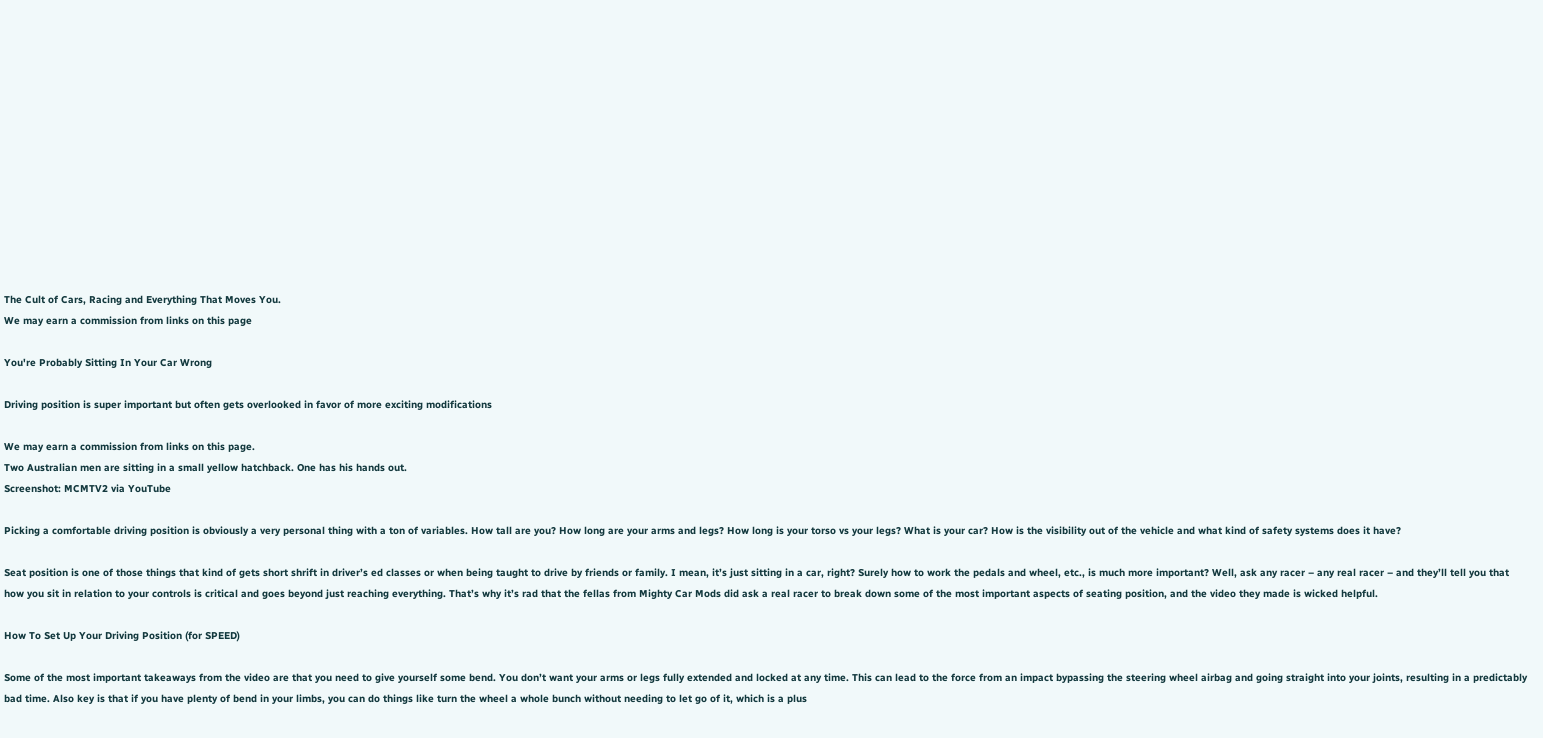The Cult of Cars, Racing and Everything That Moves You.
We may earn a commission from links on this page

You're Probably Sitting In Your Car Wrong

Driving position is super important but often gets overlooked in favor of more exciting modifications

We may earn a commission from links on this page.
Two Australian men are sitting in a small yellow hatchback. One has his hands out.
Screenshot: MCMTV2 via YouTube

Picking a comfortable driving position is obviously a very personal thing with a ton of variables. How tall are you? How long are your arms and legs? How long is your torso vs your legs? What is your car? How is the visibility out of the vehicle and what kind of safety systems does it have?

Seat position is one of those things that kind of gets short shrift in driver’s ed classes or when being taught to drive by friends or family. I mean, it’s just sitting in a car, right? Surely how to work the pedals and wheel, etc., is much more important? Well, ask any racer – any real racer – and they’ll tell you that how you sit in relation to your controls is critical and goes beyond just reaching everything. That’s why it’s rad that the fellas from Mighty Car Mods did ask a real racer to break down some of the most important aspects of seating position, and the video they made is wicked helpful.

How To Set Up Your Driving Position (for SPEED)

Some of the most important takeaways from the video are that you need to give yourself some bend. You don’t want your arms or legs fully extended and locked at any time. This can lead to the force from an impact bypassing the steering wheel airbag and going straight into your joints, resulting in a predictably bad time. Also key is that if you have plenty of bend in your limbs, you can do things like turn the wheel a whole bunch without needing to let go of it, which is a plus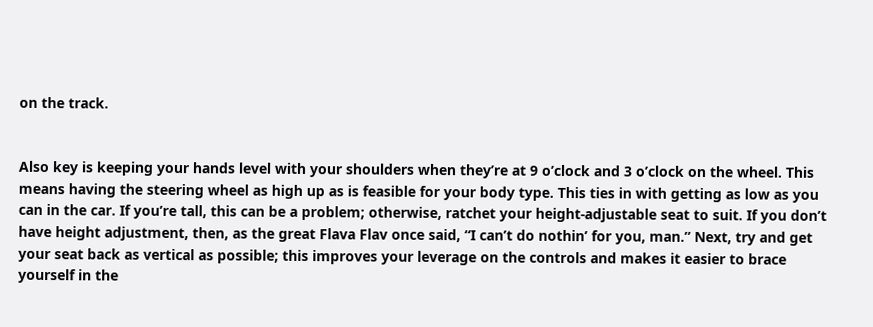on the track.


Also key is keeping your hands level with your shoulders when they’re at 9 o’clock and 3 o’clock on the wheel. This means having the steering wheel as high up as is feasible for your body type. This ties in with getting as low as you can in the car. If you’re tall, this can be a problem; otherwise, ratchet your height-adjustable seat to suit. If you don’t have height adjustment, then, as the great Flava Flav once said, “I can’t do nothin’ for you, man.” Next, try and get your seat back as vertical as possible; this improves your leverage on the controls and makes it easier to brace yourself in the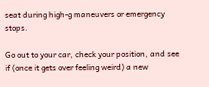seat during high-g maneuvers or emergency stops.

Go out to your car, check your position, and see if (once it gets over feeling weird) a new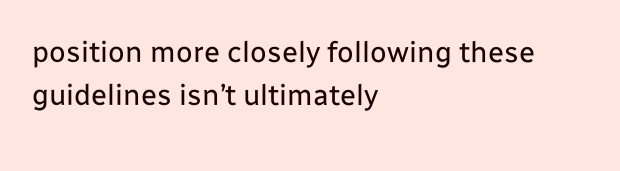position more closely following these guidelines isn’t ultimately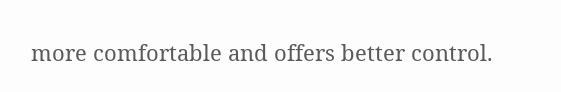more comfortable and offers better control.